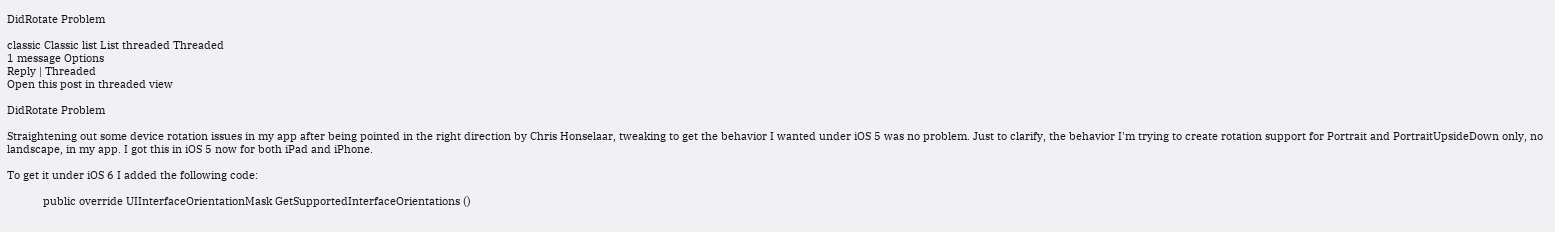DidRotate Problem

classic Classic list List threaded Threaded
1 message Options
Reply | Threaded
Open this post in threaded view

DidRotate Problem

Straightening out some device rotation issues in my app after being pointed in the right direction by Chris Honselaar, tweaking to get the behavior I wanted under iOS 5 was no problem. Just to clarify, the behavior I'm trying to create rotation support for Portrait and PortraitUpsideDown only, no landscape, in my app. I got this in iOS 5 now for both iPad and iPhone.

To get it under iOS 6 I added the following code:

            public override UIInterfaceOrientationMask GetSupportedInterfaceOrientations ()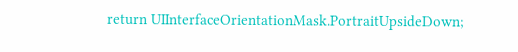return UIInterfaceOrientationMask.PortraitUpsideDown;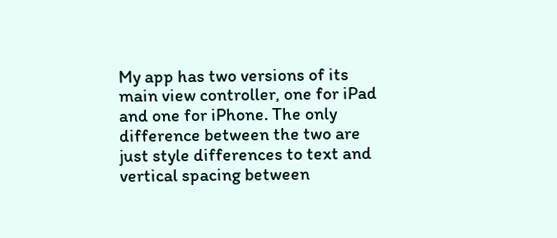My app has two versions of its main view controller, one for iPad and one for iPhone. The only difference between the two are just style differences to text and vertical spacing between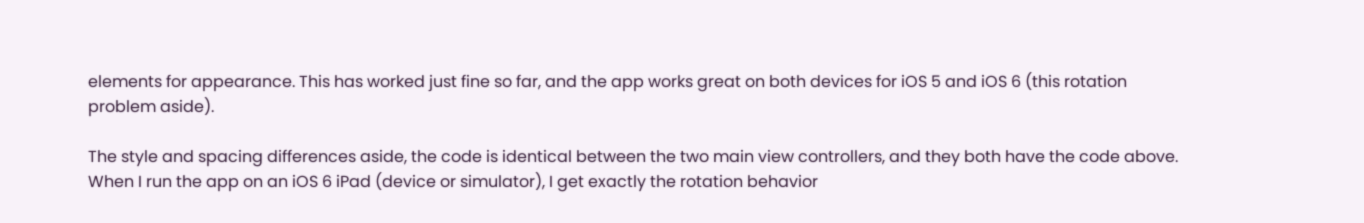elements for appearance. This has worked just fine so far, and the app works great on both devices for iOS 5 and iOS 6 (this rotation problem aside).

The style and spacing differences aside, the code is identical between the two main view controllers, and they both have the code above. When I run the app on an iOS 6 iPad (device or simulator), I get exactly the rotation behavior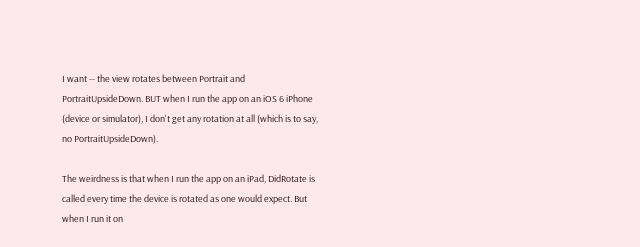I want -- the view rotates between Portrait and PortraitUpsideDown. BUT when I run the app on an iOS 6 iPhone (device or simulator), I don't get any rotation at all (which is to say, no PortraitUpsideDown).

The weirdness is that when I run the app on an iPad, DidRotate is called every time the device is rotated as one would expect. But when I run it on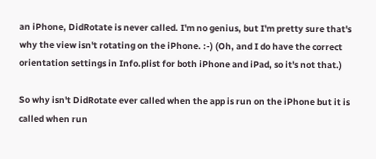an iPhone, DidRotate is never called. I'm no genius, but I'm pretty sure that's why the view isn't rotating on the iPhone. :-) (Oh, and I do have the correct orientation settings in Info.plist for both iPhone and iPad, so it's not that.)

So why isn't DidRotate ever called when the app is run on the iPhone but it is called when run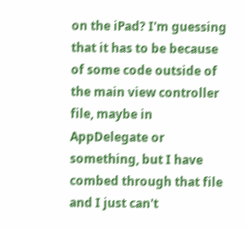on the iPad? I'm guessing that it has to be because of some code outside of the main view controller file, maybe in AppDelegate or something, but I have combed through that file and I just can't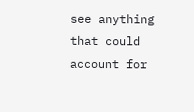see anything that could account for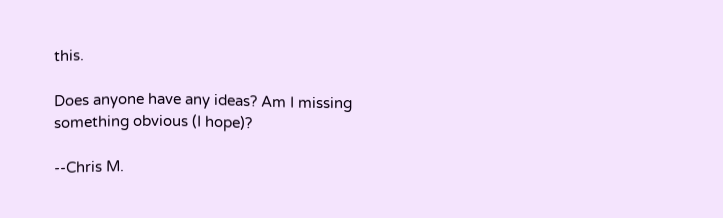this.

Does anyone have any ideas? Am I missing something obvious (I hope)?

--Chris M.